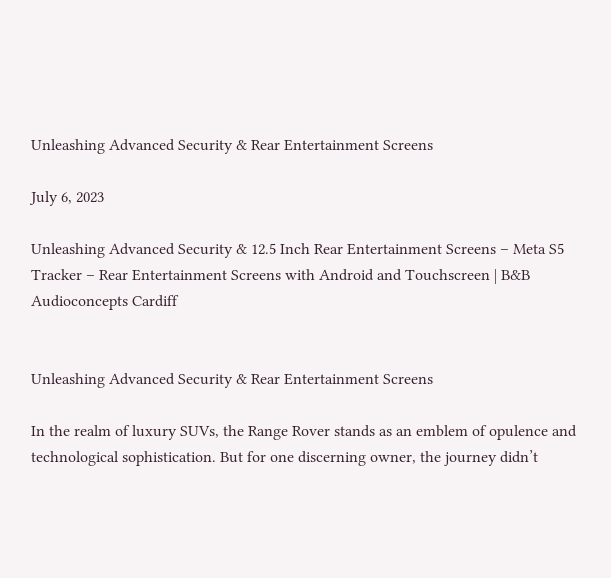Unleashing Advanced Security & Rear Entertainment Screens

July 6, 2023

Unleashing Advanced Security & 12.5 Inch Rear Entertainment Screens – Meta S5 Tracker – Rear Entertainment Screens with Android and Touchscreen | B&B Audioconcepts Cardiff


Unleashing Advanced Security & Rear Entertainment Screens

In the realm of luxury SUVs, the Range Rover stands as an emblem of opulence and technological sophistication. But for one discerning owner, the journey didn’t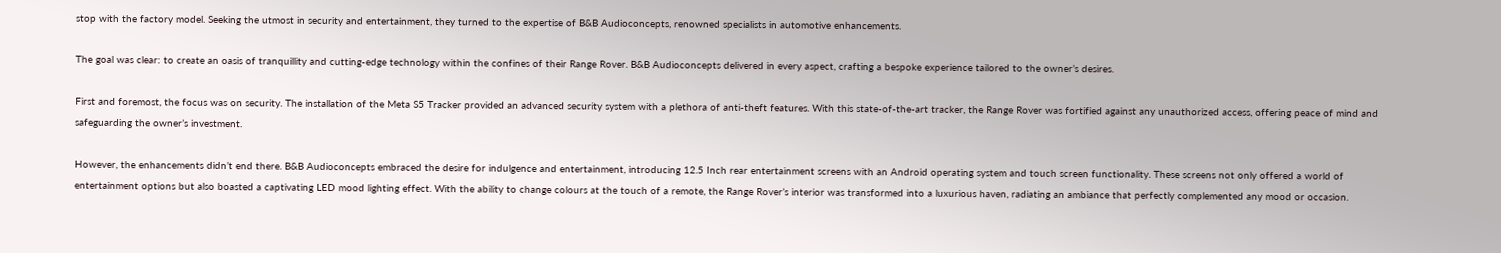stop with the factory model. Seeking the utmost in security and entertainment, they turned to the expertise of B&B Audioconcepts, renowned specialists in automotive enhancements.

The goal was clear: to create an oasis of tranquillity and cutting-edge technology within the confines of their Range Rover. B&B Audioconcepts delivered in every aspect, crafting a bespoke experience tailored to the owner’s desires.

First and foremost, the focus was on security. The installation of the Meta S5 Tracker provided an advanced security system with a plethora of anti-theft features. With this state-of-the-art tracker, the Range Rover was fortified against any unauthorized access, offering peace of mind and safeguarding the owner’s investment.

However, the enhancements didn’t end there. B&B Audioconcepts embraced the desire for indulgence and entertainment, introducing 12.5 Inch rear entertainment screens with an Android operating system and touch screen functionality. These screens not only offered a world of entertainment options but also boasted a captivating LED mood lighting effect. With the ability to change colours at the touch of a remote, the Range Rover’s interior was transformed into a luxurious haven, radiating an ambiance that perfectly complemented any mood or occasion.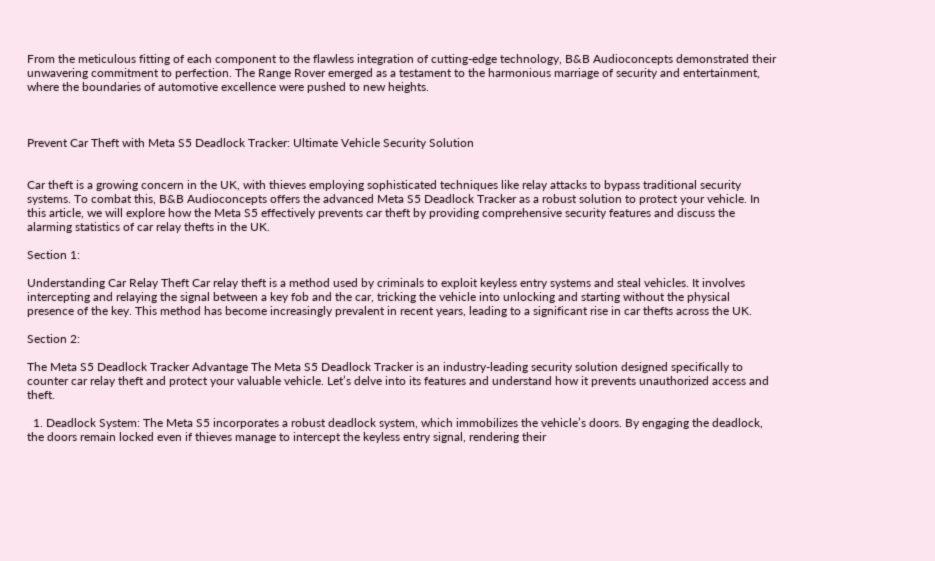From the meticulous fitting of each component to the flawless integration of cutting-edge technology, B&B Audioconcepts demonstrated their unwavering commitment to perfection. The Range Rover emerged as a testament to the harmonious marriage of security and entertainment, where the boundaries of automotive excellence were pushed to new heights.



Prevent Car Theft with Meta S5 Deadlock Tracker: Ultimate Vehicle Security Solution


Car theft is a growing concern in the UK, with thieves employing sophisticated techniques like relay attacks to bypass traditional security systems. To combat this, B&B Audioconcepts offers the advanced Meta S5 Deadlock Tracker as a robust solution to protect your vehicle. In this article, we will explore how the Meta S5 effectively prevents car theft by providing comprehensive security features and discuss the alarming statistics of car relay thefts in the UK.

Section 1:

Understanding Car Relay Theft Car relay theft is a method used by criminals to exploit keyless entry systems and steal vehicles. It involves intercepting and relaying the signal between a key fob and the car, tricking the vehicle into unlocking and starting without the physical presence of the key. This method has become increasingly prevalent in recent years, leading to a significant rise in car thefts across the UK.

Section 2:

The Meta S5 Deadlock Tracker Advantage The Meta S5 Deadlock Tracker is an industry-leading security solution designed specifically to counter car relay theft and protect your valuable vehicle. Let’s delve into its features and understand how it prevents unauthorized access and theft.

  1. Deadlock System: The Meta S5 incorporates a robust deadlock system, which immobilizes the vehicle’s doors. By engaging the deadlock, the doors remain locked even if thieves manage to intercept the keyless entry signal, rendering their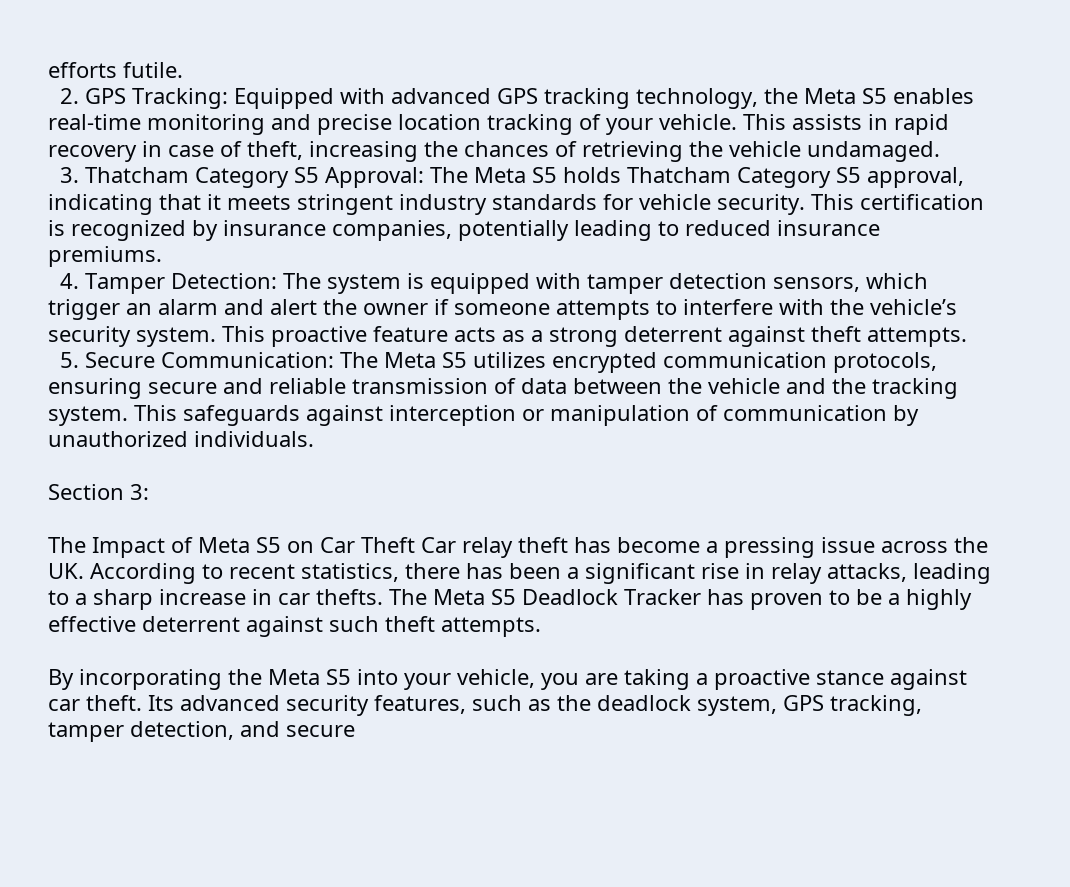efforts futile.
  2. GPS Tracking: Equipped with advanced GPS tracking technology, the Meta S5 enables real-time monitoring and precise location tracking of your vehicle. This assists in rapid recovery in case of theft, increasing the chances of retrieving the vehicle undamaged.
  3. Thatcham Category S5 Approval: The Meta S5 holds Thatcham Category S5 approval, indicating that it meets stringent industry standards for vehicle security. This certification is recognized by insurance companies, potentially leading to reduced insurance premiums.
  4. Tamper Detection: The system is equipped with tamper detection sensors, which trigger an alarm and alert the owner if someone attempts to interfere with the vehicle’s security system. This proactive feature acts as a strong deterrent against theft attempts.
  5. Secure Communication: The Meta S5 utilizes encrypted communication protocols, ensuring secure and reliable transmission of data between the vehicle and the tracking system. This safeguards against interception or manipulation of communication by unauthorized individuals.

Section 3:

The Impact of Meta S5 on Car Theft Car relay theft has become a pressing issue across the UK. According to recent statistics, there has been a significant rise in relay attacks, leading to a sharp increase in car thefts. The Meta S5 Deadlock Tracker has proven to be a highly effective deterrent against such theft attempts.

By incorporating the Meta S5 into your vehicle, you are taking a proactive stance against car theft. Its advanced security features, such as the deadlock system, GPS tracking, tamper detection, and secure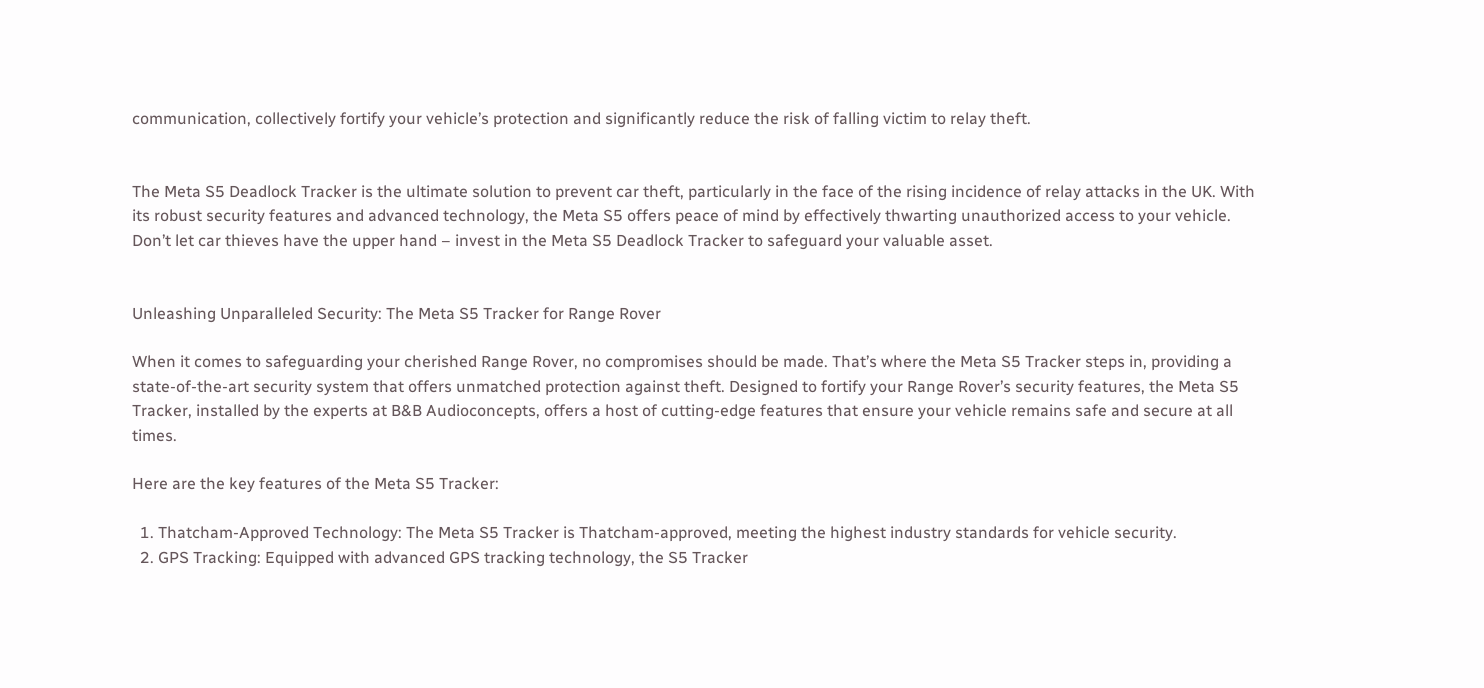communication, collectively fortify your vehicle’s protection and significantly reduce the risk of falling victim to relay theft.


The Meta S5 Deadlock Tracker is the ultimate solution to prevent car theft, particularly in the face of the rising incidence of relay attacks in the UK. With its robust security features and advanced technology, the Meta S5 offers peace of mind by effectively thwarting unauthorized access to your vehicle. Don’t let car thieves have the upper hand – invest in the Meta S5 Deadlock Tracker to safeguard your valuable asset.


Unleashing Unparalleled Security: The Meta S5 Tracker for Range Rover

When it comes to safeguarding your cherished Range Rover, no compromises should be made. That’s where the Meta S5 Tracker steps in, providing a state-of-the-art security system that offers unmatched protection against theft. Designed to fortify your Range Rover’s security features, the Meta S5 Tracker, installed by the experts at B&B Audioconcepts, offers a host of cutting-edge features that ensure your vehicle remains safe and secure at all times.

Here are the key features of the Meta S5 Tracker:

  1. Thatcham-Approved Technology: The Meta S5 Tracker is Thatcham-approved, meeting the highest industry standards for vehicle security.
  2. GPS Tracking: Equipped with advanced GPS tracking technology, the S5 Tracker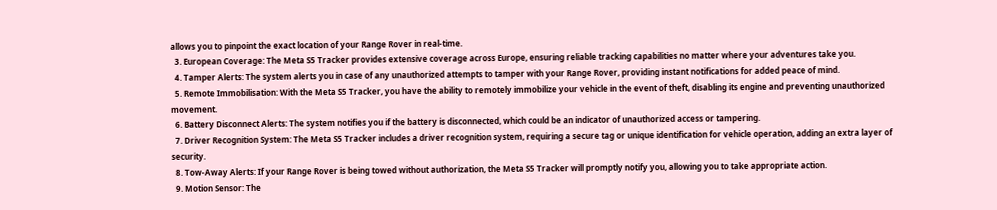allows you to pinpoint the exact location of your Range Rover in real-time.
  3. European Coverage: The Meta S5 Tracker provides extensive coverage across Europe, ensuring reliable tracking capabilities no matter where your adventures take you.
  4. Tamper Alerts: The system alerts you in case of any unauthorized attempts to tamper with your Range Rover, providing instant notifications for added peace of mind.
  5. Remote Immobilisation: With the Meta S5 Tracker, you have the ability to remotely immobilize your vehicle in the event of theft, disabling its engine and preventing unauthorized movement.
  6. Battery Disconnect Alerts: The system notifies you if the battery is disconnected, which could be an indicator of unauthorized access or tampering.
  7. Driver Recognition System: The Meta S5 Tracker includes a driver recognition system, requiring a secure tag or unique identification for vehicle operation, adding an extra layer of security.
  8. Tow-Away Alerts: If your Range Rover is being towed without authorization, the Meta S5 Tracker will promptly notify you, allowing you to take appropriate action.
  9. Motion Sensor: The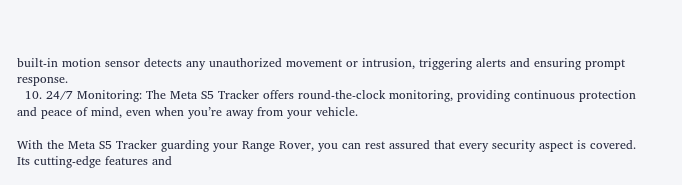built-in motion sensor detects any unauthorized movement or intrusion, triggering alerts and ensuring prompt response.
  10. 24/7 Monitoring: The Meta S5 Tracker offers round-the-clock monitoring, providing continuous protection and peace of mind, even when you’re away from your vehicle.

With the Meta S5 Tracker guarding your Range Rover, you can rest assured that every security aspect is covered. Its cutting-edge features and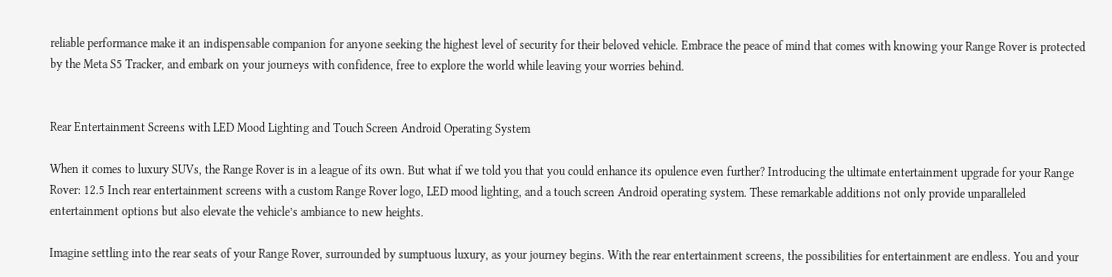reliable performance make it an indispensable companion for anyone seeking the highest level of security for their beloved vehicle. Embrace the peace of mind that comes with knowing your Range Rover is protected by the Meta S5 Tracker, and embark on your journeys with confidence, free to explore the world while leaving your worries behind.


Rear Entertainment Screens with LED Mood Lighting and Touch Screen Android Operating System

When it comes to luxury SUVs, the Range Rover is in a league of its own. But what if we told you that you could enhance its opulence even further? Introducing the ultimate entertainment upgrade for your Range Rover: 12.5 Inch rear entertainment screens with a custom Range Rover logo, LED mood lighting, and a touch screen Android operating system. These remarkable additions not only provide unparalleled entertainment options but also elevate the vehicle’s ambiance to new heights.

Imagine settling into the rear seats of your Range Rover, surrounded by sumptuous luxury, as your journey begins. With the rear entertainment screens, the possibilities for entertainment are endless. You and your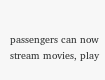passengers can now stream movies, play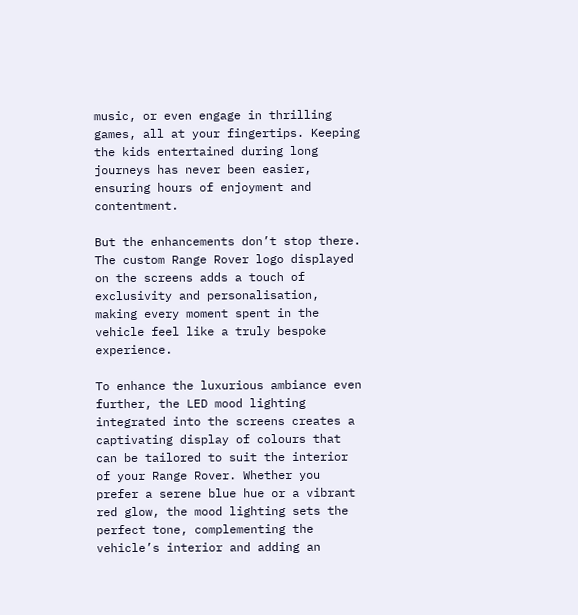music, or even engage in thrilling games, all at your fingertips. Keeping the kids entertained during long journeys has never been easier, ensuring hours of enjoyment and contentment.

But the enhancements don’t stop there. The custom Range Rover logo displayed on the screens adds a touch of exclusivity and personalisation, making every moment spent in the vehicle feel like a truly bespoke experience.

To enhance the luxurious ambiance even further, the LED mood lighting integrated into the screens creates a captivating display of colours that can be tailored to suit the interior of your Range Rover. Whether you prefer a serene blue hue or a vibrant red glow, the mood lighting sets the perfect tone, complementing the vehicle’s interior and adding an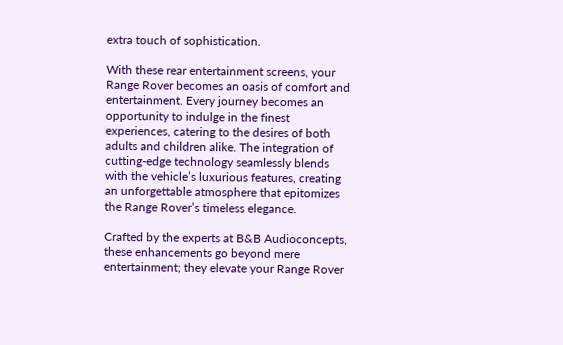extra touch of sophistication.

With these rear entertainment screens, your Range Rover becomes an oasis of comfort and entertainment. Every journey becomes an opportunity to indulge in the finest experiences, catering to the desires of both adults and children alike. The integration of cutting-edge technology seamlessly blends with the vehicle’s luxurious features, creating an unforgettable atmosphere that epitomizes the Range Rover’s timeless elegance.

Crafted by the experts at B&B Audioconcepts, these enhancements go beyond mere entertainment; they elevate your Range Rover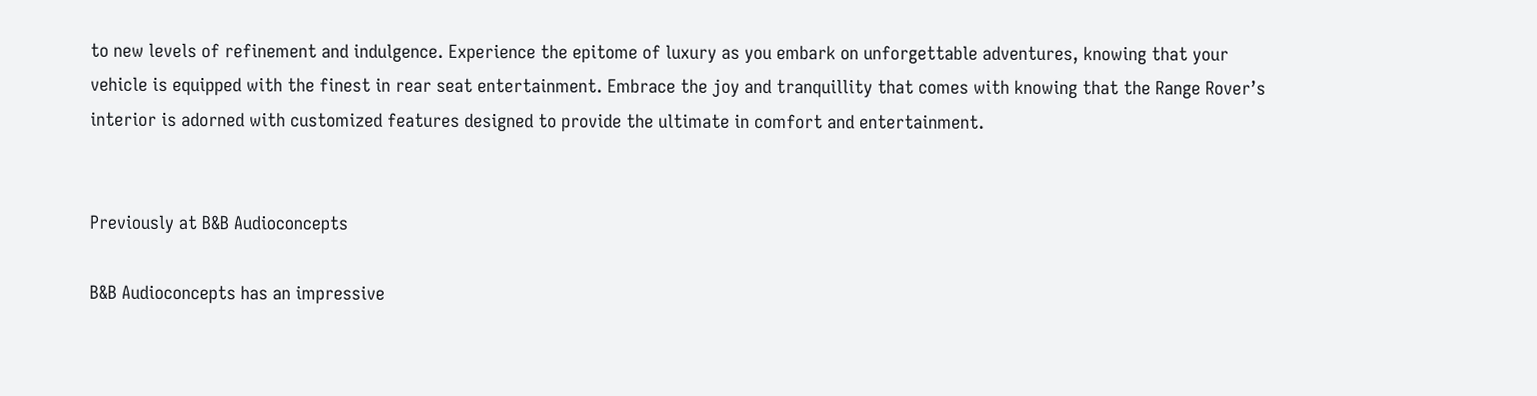to new levels of refinement and indulgence. Experience the epitome of luxury as you embark on unforgettable adventures, knowing that your vehicle is equipped with the finest in rear seat entertainment. Embrace the joy and tranquillity that comes with knowing that the Range Rover’s interior is adorned with customized features designed to provide the ultimate in comfort and entertainment.


Previously at B&B Audioconcepts

B&B Audioconcepts has an impressive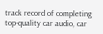track record of completing top-quality car audio, car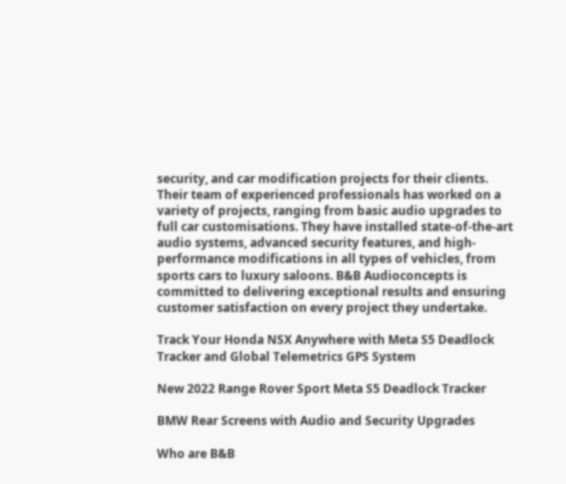security, and car modification projects for their clients. Their team of experienced professionals has worked on a variety of projects, ranging from basic audio upgrades to full car customisations. They have installed state-of-the-art audio systems, advanced security features, and high-performance modifications in all types of vehicles, from sports cars to luxury saloons. B&B Audioconcepts is committed to delivering exceptional results and ensuring customer satisfaction on every project they undertake.

Track Your Honda NSX Anywhere with Meta S5 Deadlock Tracker and Global Telemetrics GPS System

New 2022 Range Rover Sport Meta S5 Deadlock Tracker

BMW Rear Screens with Audio and Security Upgrades

Who are B&B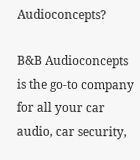Audioconcepts?

B&B Audioconcepts is the go-to company for all your car audio, car security,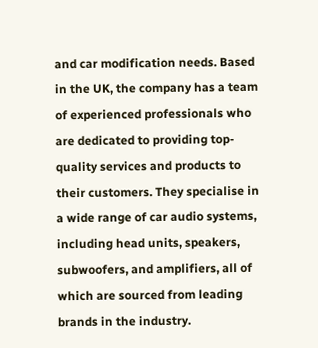and car modification needs. Based in the UK, the company has a team of experienced professionals who are dedicated to providing top-quality services and products to their customers. They specialise in a wide range of car audio systems, including head units, speakers, subwoofers, and amplifiers, all of which are sourced from leading brands in the industry.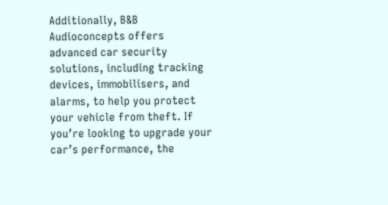Additionally, B&B Audioconcepts offers advanced car security solutions, including tracking devices, immobilisers, and alarms, to help you protect your vehicle from theft. If you’re looking to upgrade your car’s performance, the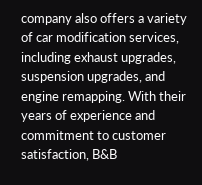company also offers a variety of car modification services, including exhaust upgrades, suspension upgrades, and engine remapping. With their years of experience and commitment to customer satisfaction, B&B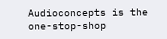Audioconcepts is the one-stop-shop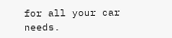for all your car needs.